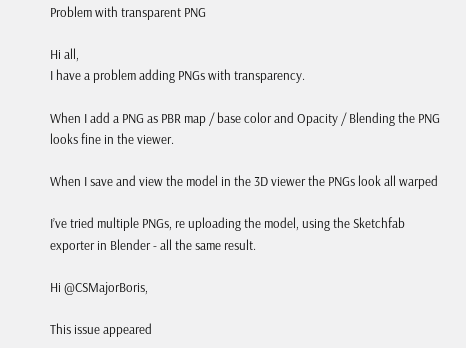Problem with transparent PNG

Hi all,
I have a problem adding PNGs with transparency.

When I add a PNG as PBR map / base color and Opacity / Blending the PNG looks fine in the viewer.

When I save and view the model in the 3D viewer the PNGs look all warped

I’ve tried multiple PNGs, re uploading the model, using the Sketchfab exporter in Blender - all the same result.

Hi @CSMajorBoris,

This issue appeared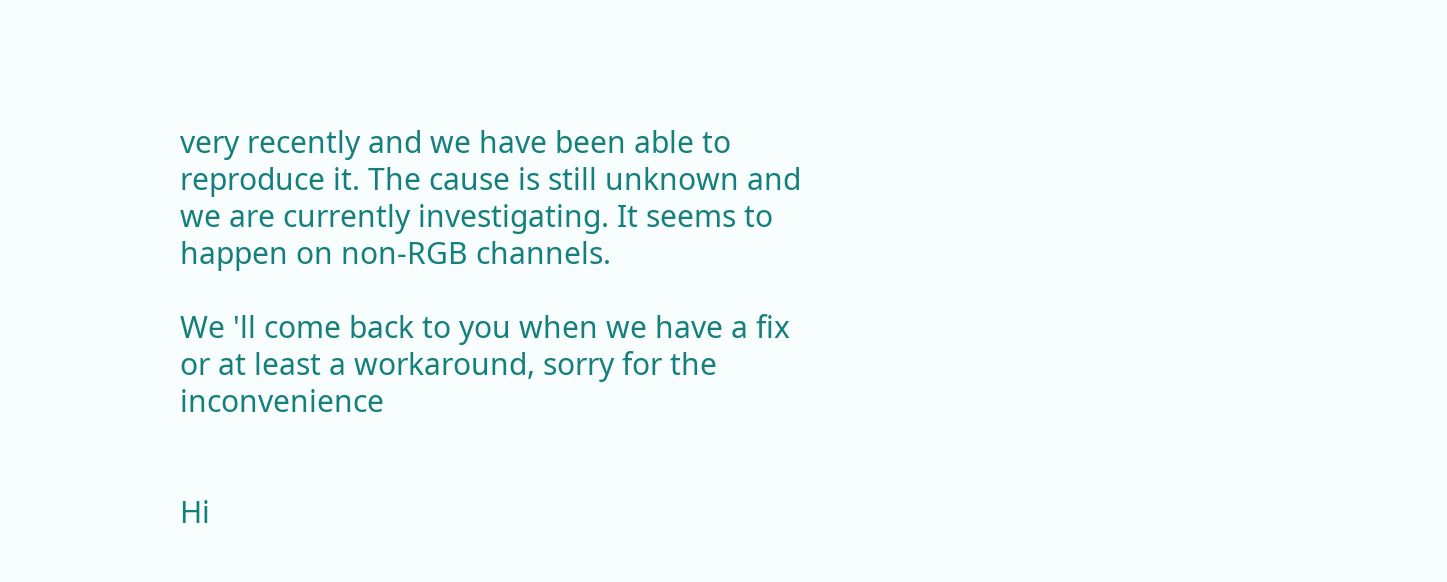very recently and we have been able to reproduce it. The cause is still unknown and we are currently investigating. It seems to happen on non-RGB channels.

We 'll come back to you when we have a fix or at least a workaround, sorry for the inconvenience


Hi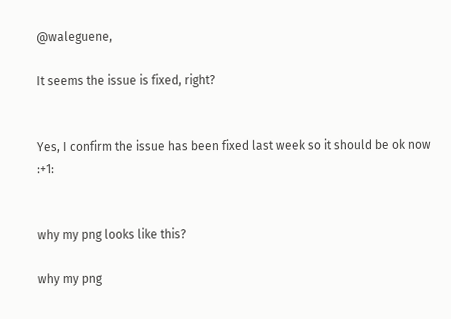@waleguene,

It seems the issue is fixed, right?


Yes, I confirm the issue has been fixed last week so it should be ok now :+1:


why my png looks like this?

why my png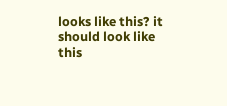looks like this? it should look like this